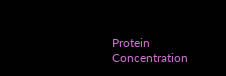Protein Concentration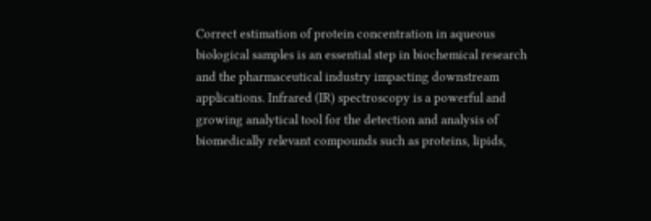Correct estimation of protein concentration in aqueous biological samples is an essential step in biochemical research and the pharmaceutical industry impacting downstream applications. Infrared (IR) spectroscopy is a powerful and growing analytical tool for the detection and analysis of biomedically relevant compounds such as proteins, lipids,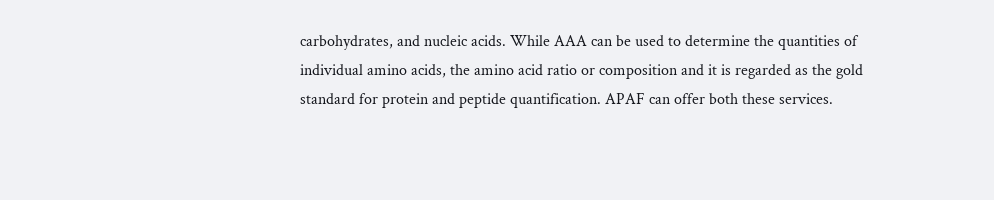carbohydrates, and nucleic acids. While AAA can be used to determine the quantities of individual amino acids, the amino acid ratio or composition and it is regarded as the gold standard for protein and peptide quantification. APAF can offer both these services.